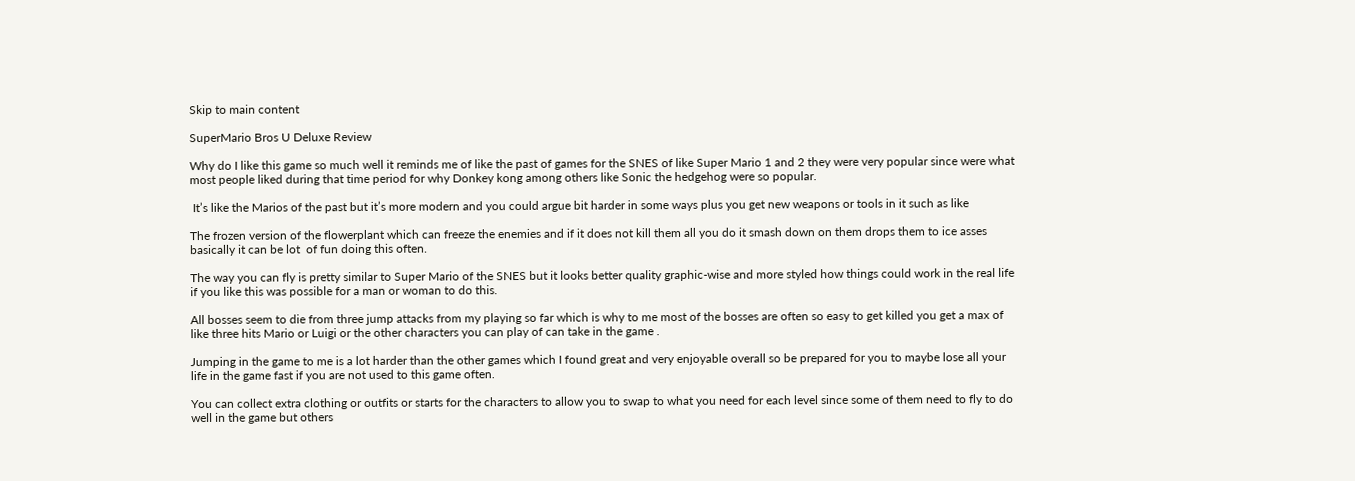Skip to main content

SuperMario Bros U Deluxe Review

Why do I like this game so much well it reminds me of like the past of games for the SNES of like Super Mario 1 and 2 they were very popular since were what most people liked during that time period for why Donkey kong among others like Sonic the hedgehog were so popular.

 It’s like the Marios of the past but it’s more modern and you could argue bit harder in some ways plus you get new weapons or tools in it such as like

The frozen version of the flowerplant which can freeze the enemies and if it does not kill them all you do it smash down on them drops them to ice asses basically it can be lot  of fun doing this often.

The way you can fly is pretty similar to Super Mario of the SNES but it looks better quality graphic-wise and more styled how things could work in the real life if you like this was possible for a man or woman to do this.

All bosses seem to die from three jump attacks from my playing so far which is why to me most of the bosses are often so easy to get killed you get a max of like three hits Mario or Luigi or the other characters you can play of can take in the game .

Jumping in the game to me is a lot harder than the other games which I found great and very enjoyable overall so be prepared for you to maybe lose all your life in the game fast if you are not used to this game often.

You can collect extra clothing or outfits or starts for the characters to allow you to swap to what you need for each level since some of them need to fly to do well in the game but others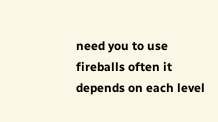need you to use fireballs often it depends on each level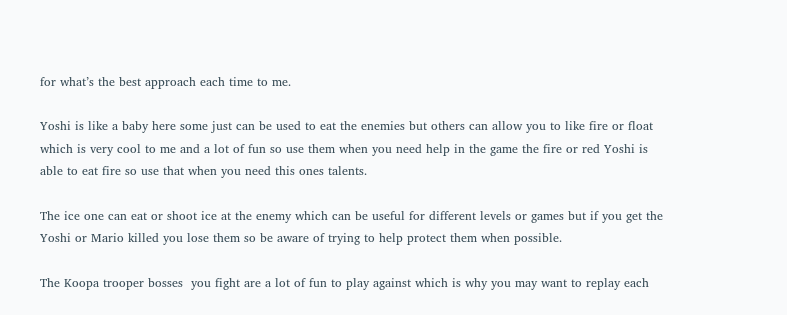for what’s the best approach each time to me.

Yoshi is like a baby here some just can be used to eat the enemies but others can allow you to like fire or float which is very cool to me and a lot of fun so use them when you need help in the game the fire or red Yoshi is able to eat fire so use that when you need this ones talents.

The ice one can eat or shoot ice at the enemy which can be useful for different levels or games but if you get the Yoshi or Mario killed you lose them so be aware of trying to help protect them when possible.

The Koopa trooper bosses  you fight are a lot of fun to play against which is why you may want to replay each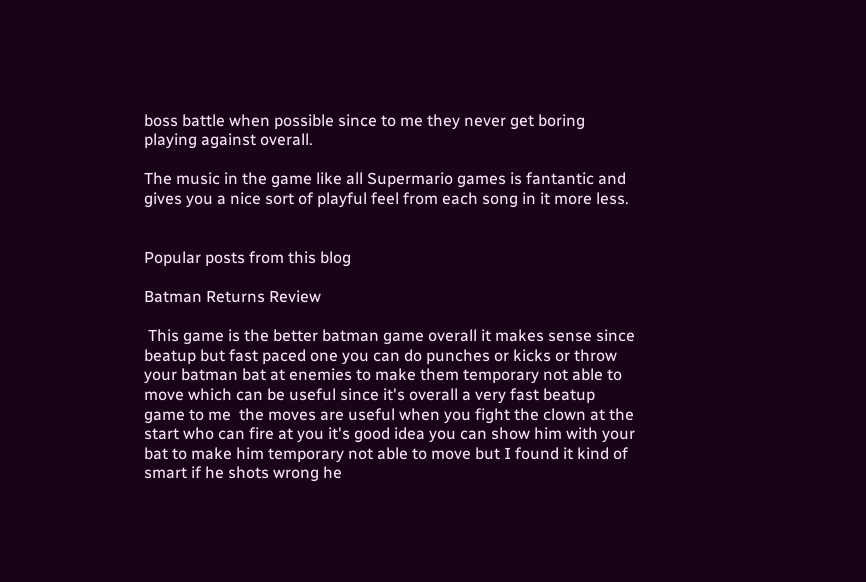boss battle when possible since to me they never get boring playing against overall.

The music in the game like all Supermario games is fantantic and gives you a nice sort of playful feel from each song in it more less.


Popular posts from this blog

Batman Returns Review

 This game is the better batman game overall it makes sense since beatup but fast paced one you can do punches or kicks or throw your batman bat at enemies to make them temporary not able to move which can be useful since it's overall a very fast beatup game to me  the moves are useful when you fight the clown at the start who can fire at you it's good idea you can show him with your bat to make him temporary not able to move but I found it kind of smart if he shots wrong he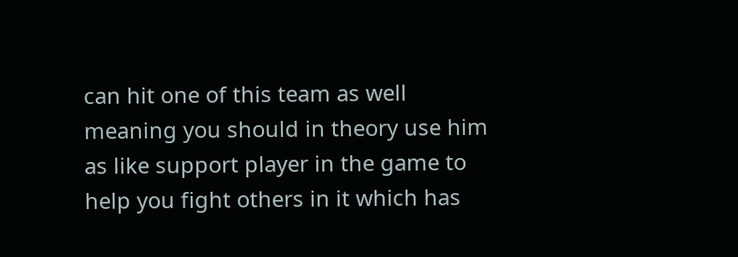can hit one of this team as well meaning you should in theory use him as like support player in the game to help you fight others in it which has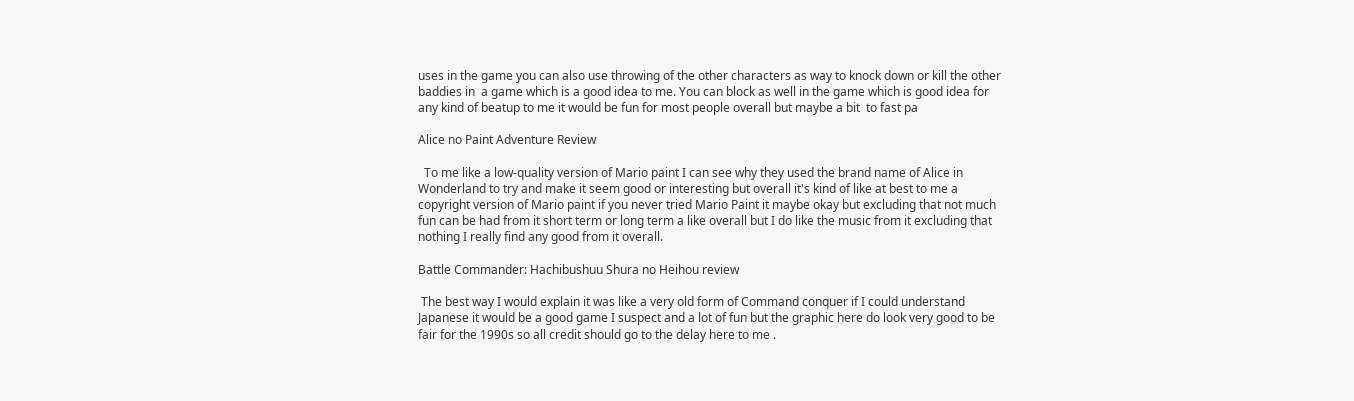uses in the game you can also use throwing of the other characters as way to knock down or kill the other baddies in  a game which is a good idea to me. You can block as well in the game which is good idea for any kind of beatup to me it would be fun for most people overall but maybe a bit  to fast pa

Alice no Paint Adventure Review

  To me like a low-quality version of Mario paint I can see why they used the brand name of Alice in Wonderland to try and make it seem good or interesting but overall it's kind of like at best to me a copyright version of Mario paint if you never tried Mario Paint it maybe okay but excluding that not much fun can be had from it short term or long term a like overall but I do like the music from it excluding that nothing I really find any good from it overall.

Battle Commander: Hachibushuu Shura no Heihou review

 The best way I would explain it was like a very old form of Command conquer if I could understand Japanese it would be a good game I suspect and a lot of fun but the graphic here do look very good to be fair for the 1990s so all credit should go to the delay here to me .